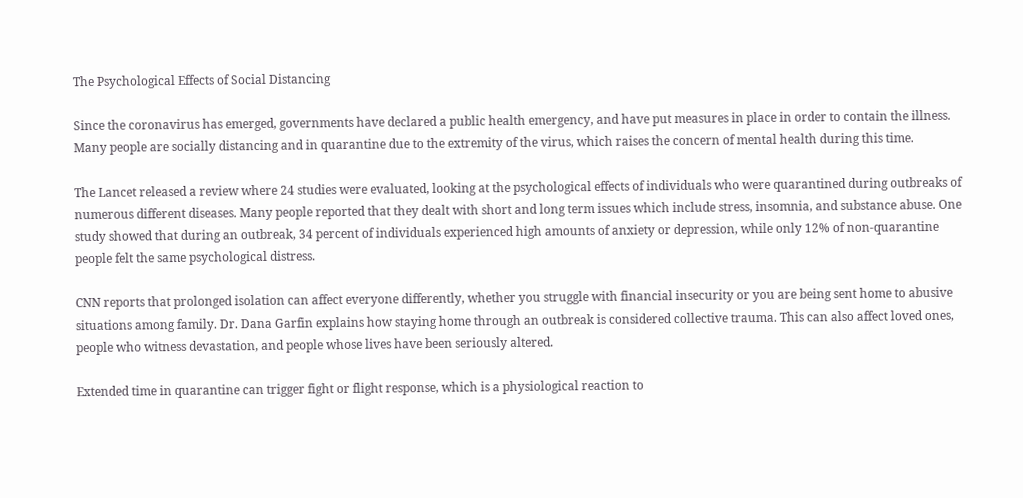The Psychological Effects of Social Distancing

Since the coronavirus has emerged, governments have declared a public health emergency, and have put measures in place in order to contain the illness. Many people are socially distancing and in quarantine due to the extremity of the virus, which raises the concern of mental health during this time.

The Lancet released a review where 24 studies were evaluated, looking at the psychological effects of individuals who were quarantined during outbreaks of numerous different diseases. Many people reported that they dealt with short and long term issues which include stress, insomnia, and substance abuse. One study showed that during an outbreak, 34 percent of individuals experienced high amounts of anxiety or depression, while only 12% of non-quarantine people felt the same psychological distress.

CNN reports that prolonged isolation can affect everyone differently, whether you struggle with financial insecurity or you are being sent home to abusive situations among family. Dr. Dana Garfin explains how staying home through an outbreak is considered collective trauma. This can also affect loved ones, people who witness devastation, and people whose lives have been seriously altered.

Extended time in quarantine can trigger fight or flight response, which is a physiological reaction to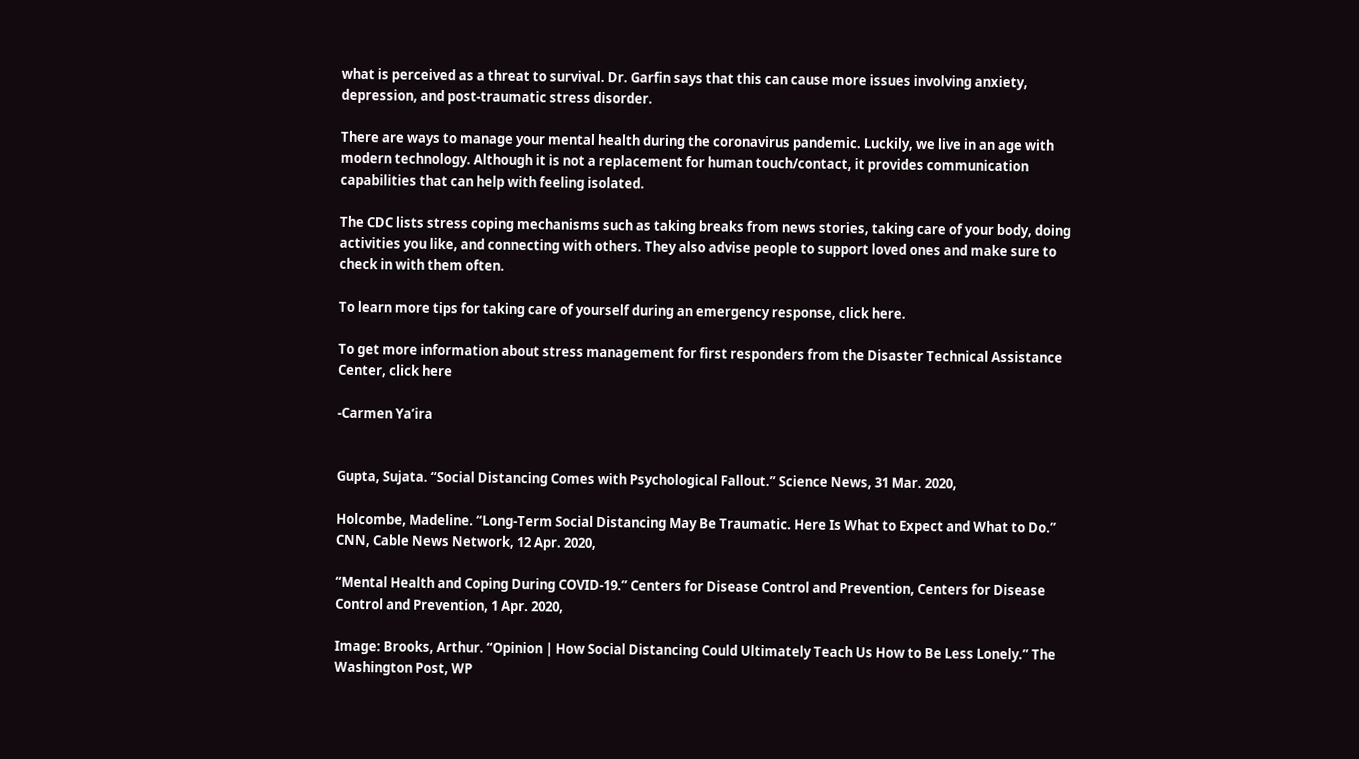what is perceived as a threat to survival. Dr. Garfin says that this can cause more issues involving anxiety, depression, and post-traumatic stress disorder.

There are ways to manage your mental health during the coronavirus pandemic. Luckily, we live in an age with modern technology. Although it is not a replacement for human touch/contact, it provides communication capabilities that can help with feeling isolated.

The CDC lists stress coping mechanisms such as taking breaks from news stories, taking care of your body, doing activities you like, and connecting with others. They also advise people to support loved ones and make sure to check in with them often.

To learn more tips for taking care of yourself during an emergency response, click here.

To get more information about stress management for first responders from the Disaster Technical Assistance Center, click here

-Carmen Ya’ira


Gupta, Sujata. “Social Distancing Comes with Psychological Fallout.” Science News, 31 Mar. 2020,

Holcombe, Madeline. “Long-Term Social Distancing May Be Traumatic. Here Is What to Expect and What to Do.” CNN, Cable News Network, 12 Apr. 2020,

“Mental Health and Coping During COVID-19.” Centers for Disease Control and Prevention, Centers for Disease Control and Prevention, 1 Apr. 2020,

Image: Brooks, Arthur. “Opinion | How Social Distancing Could Ultimately Teach Us How to Be Less Lonely.” The Washington Post, WP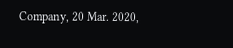Company, 20 Mar. 2020,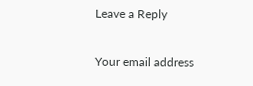Leave a Reply

Your email address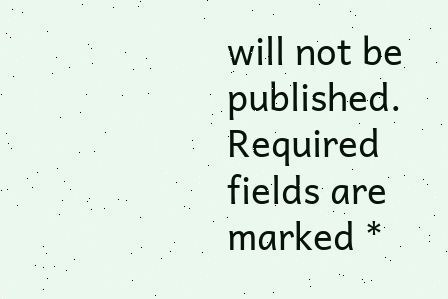will not be published. Required fields are marked *